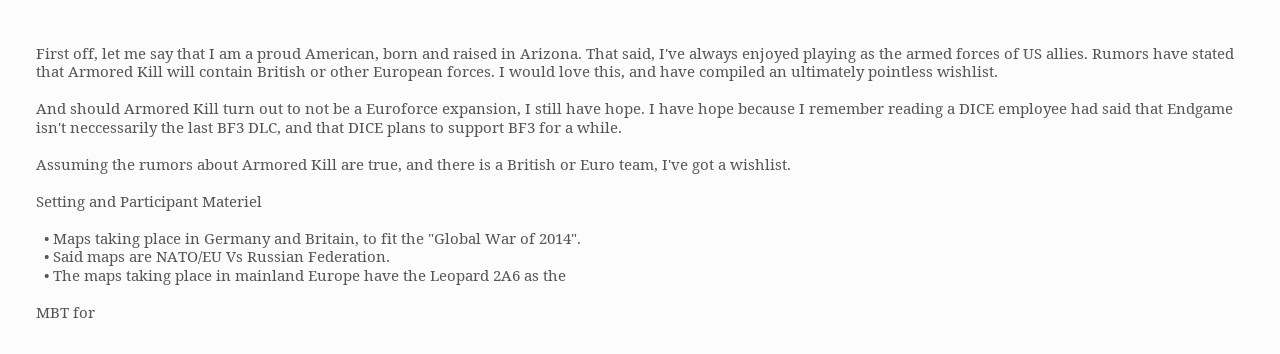First off, let me say that I am a proud American, born and raised in Arizona. That said, I've always enjoyed playing as the armed forces of US allies. Rumors have stated that Armored Kill will contain British or other European forces. I would love this, and have compiled an ultimately pointless wishlist.

And should Armored Kill turn out to not be a Euroforce expansion, I still have hope. I have hope because I remember reading a DICE employee had said that Endgame isn't neccessarily the last BF3 DLC, and that DICE plans to support BF3 for a while.

Assuming the rumors about Armored Kill are true, and there is a British or Euro team, I've got a wishlist.

Setting and Participant Materiel

  • Maps taking place in Germany and Britain, to fit the "Global War of 2014".
  • Said maps are NATO/EU Vs Russian Federation.
  • The maps taking place in mainland Europe have the Leopard 2A6 as the

MBT for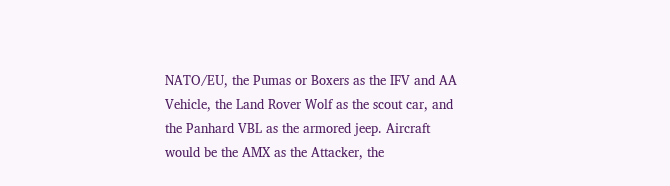NATO/EU, the Pumas or Boxers as the IFV and AA Vehicle, the Land Rover Wolf as the scout car, and the Panhard VBL as the armored jeep. Aircraft would be the AMX as the Attacker, the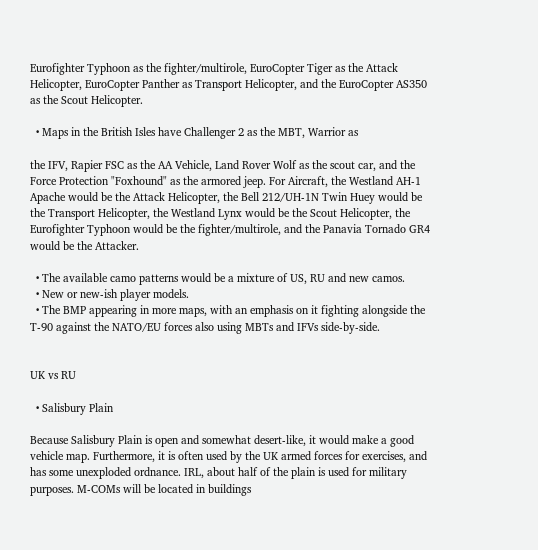Eurofighter Typhoon as the fighter/multirole, EuroCopter Tiger as the Attack Helicopter, EuroCopter Panther as Transport Helicopter, and the EuroCopter AS350 as the Scout Helicopter.

  • Maps in the British Isles have Challenger 2 as the MBT, Warrior as

the IFV, Rapier FSC as the AA Vehicle, Land Rover Wolf as the scout car, and the Force Protection "Foxhound" as the armored jeep. For Aircraft, the Westland AH-1 Apache would be the Attack Helicopter, the Bell 212/UH-1N Twin Huey would be the Transport Helicopter, the Westland Lynx would be the Scout Helicopter, the Eurofighter Typhoon would be the fighter/multirole, and the Panavia Tornado GR4 would be the Attacker.

  • The available camo patterns would be a mixture of US, RU and new camos.
  • New or new-ish player models.
  • The BMP appearing in more maps, with an emphasis on it fighting alongside the T-90 against the NATO/EU forces also using MBTs and IFVs side-by-side.


UK vs RU

  • Salisbury Plain

Because Salisbury Plain is open and somewhat desert-like, it would make a good vehicle map. Furthermore, it is often used by the UK armed forces for exercises, and has some unexploded ordnance. IRL, about half of the plain is used for military purposes. M-COMs will be located in buildings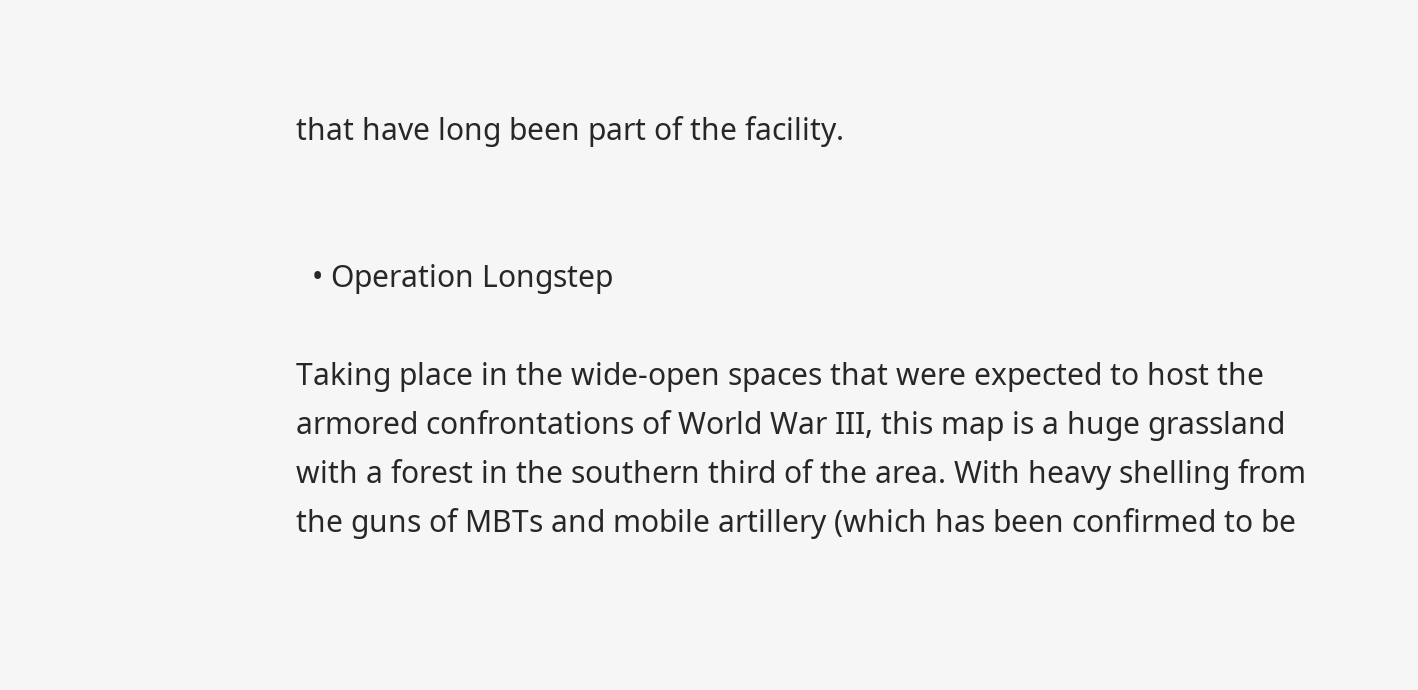that have long been part of the facility.


  • Operation Longstep

Taking place in the wide-open spaces that were expected to host the armored confrontations of World War III, this map is a huge grassland with a forest in the southern third of the area. With heavy shelling from the guns of MBTs and mobile artillery (which has been confirmed to be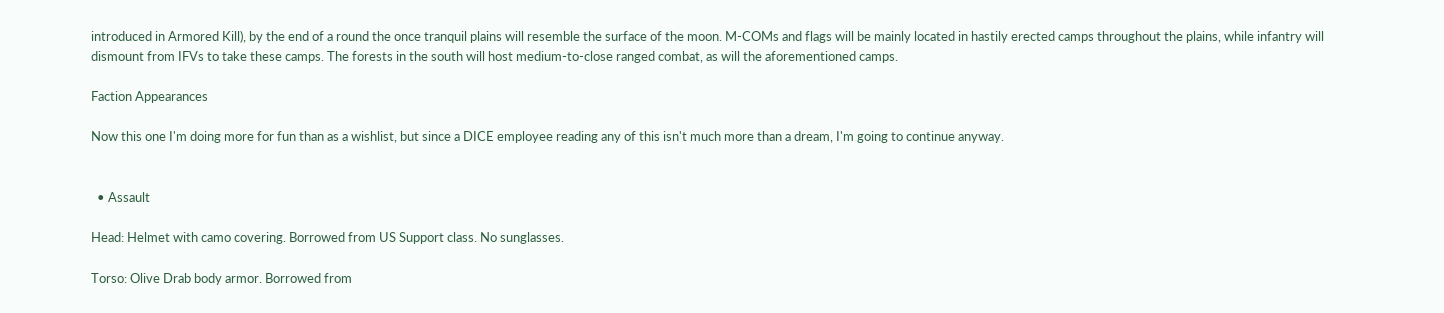introduced in Armored Kill), by the end of a round the once tranquil plains will resemble the surface of the moon. M-COMs and flags will be mainly located in hastily erected camps throughout the plains, while infantry will dismount from IFVs to take these camps. The forests in the south will host medium-to-close ranged combat, as will the aforementioned camps.

Faction Appearances

Now this one I'm doing more for fun than as a wishlist, but since a DICE employee reading any of this isn't much more than a dream, I'm going to continue anyway.


  • Assault

Head: Helmet with camo covering. Borrowed from US Support class. No sunglasses.

Torso: Olive Drab body armor. Borrowed from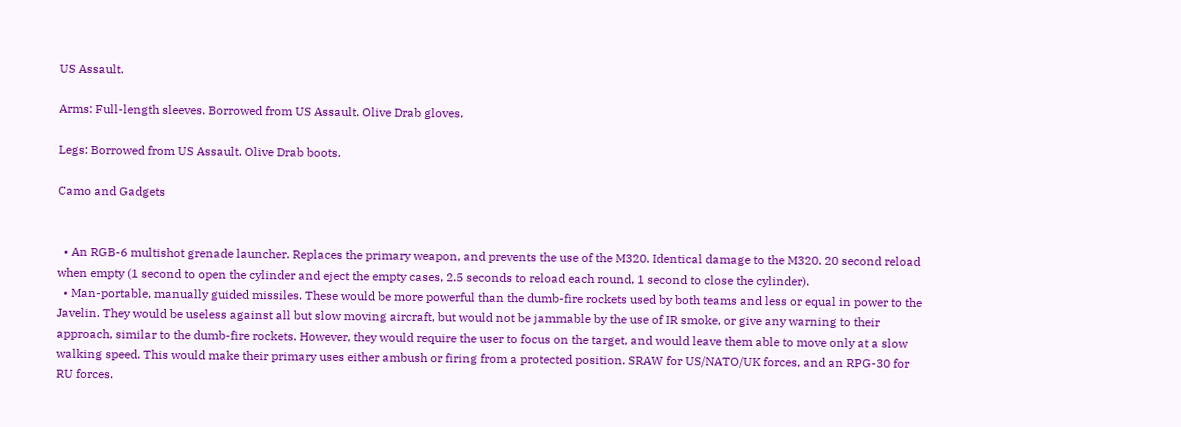US Assault.

Arms: Full-length sleeves. Borrowed from US Assault. Olive Drab gloves.

Legs: Borrowed from US Assault. Olive Drab boots.

Camo and Gadgets


  • An RGB-6 multishot grenade launcher. Replaces the primary weapon, and prevents the use of the M320. Identical damage to the M320. 20 second reload when empty (1 second to open the cylinder and eject the empty cases, 2.5 seconds to reload each round, 1 second to close the cylinder).
  • Man-portable, manually guided missiles. These would be more powerful than the dumb-fire rockets used by both teams and less or equal in power to the Javelin. They would be useless against all but slow moving aircraft, but would not be jammable by the use of IR smoke, or give any warning to their approach, similar to the dumb-fire rockets. However, they would require the user to focus on the target, and would leave them able to move only at a slow walking speed. This would make their primary uses either ambush or firing from a protected position. SRAW for US/NATO/UK forces, and an RPG-30 for RU forces.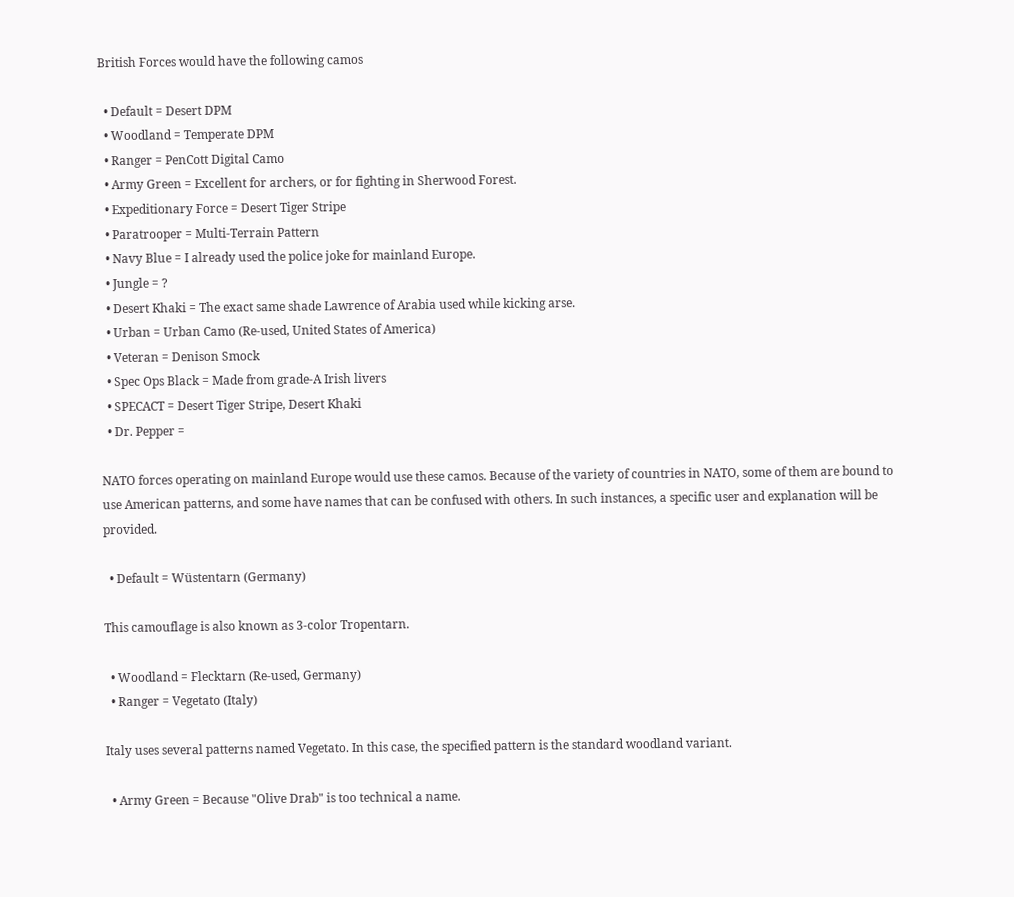British Forces would have the following camos

  • Default = Desert DPM
  • Woodland = Temperate DPM
  • Ranger = PenCott Digital Camo
  • Army Green = Excellent for archers, or for fighting in Sherwood Forest.
  • Expeditionary Force = Desert Tiger Stripe
  • Paratrooper = Multi-Terrain Pattern
  • Navy Blue = I already used the police joke for mainland Europe.
  • Jungle = ?
  • Desert Khaki = The exact same shade Lawrence of Arabia used while kicking arse.
  • Urban = Urban Camo (Re-used, United States of America)
  • Veteran = Denison Smock
  • Spec Ops Black = Made from grade-A Irish livers
  • SPECACT = Desert Tiger Stripe, Desert Khaki
  • Dr. Pepper =

NATO forces operating on mainland Europe would use these camos. Because of the variety of countries in NATO, some of them are bound to use American patterns, and some have names that can be confused with others. In such instances, a specific user and explanation will be provided.

  • Default = Wüstentarn (Germany)

This camouflage is also known as 3-color Tropentarn.

  • Woodland = Flecktarn (Re-used, Germany)
  • Ranger = Vegetato (Italy)

Italy uses several patterns named Vegetato. In this case, the specified pattern is the standard woodland variant.

  • Army Green = Because "Olive Drab" is too technical a name.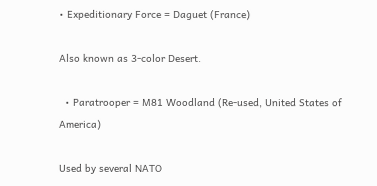• Expeditionary Force = Daguet (France)

Also known as 3-color Desert.

  • Paratrooper = M81 Woodland (Re-used, United States of America)

Used by several NATO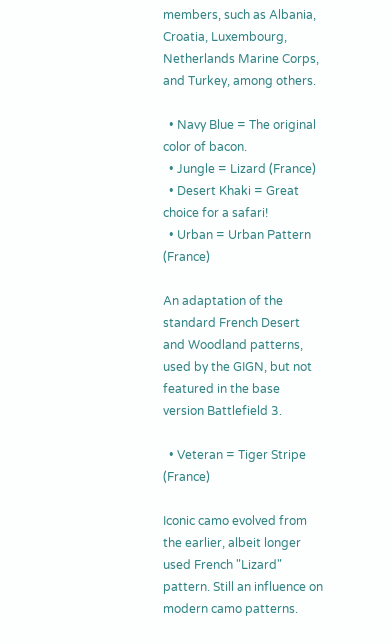members, such as Albania, Croatia, Luxembourg, Netherlands Marine Corps, and Turkey, among others.

  • Navy Blue = The original color of bacon.
  • Jungle = Lizard (France)
  • Desert Khaki = Great choice for a safari!
  • Urban = Urban Pattern (France)

An adaptation of the standard French Desert and Woodland patterns, used by the GIGN, but not featured in the base version Battlefield 3.

  • Veteran = Tiger Stripe (France)

Iconic camo evolved from the earlier, albeit longer used French "Lizard" pattern. Still an influence on modern camo patterns.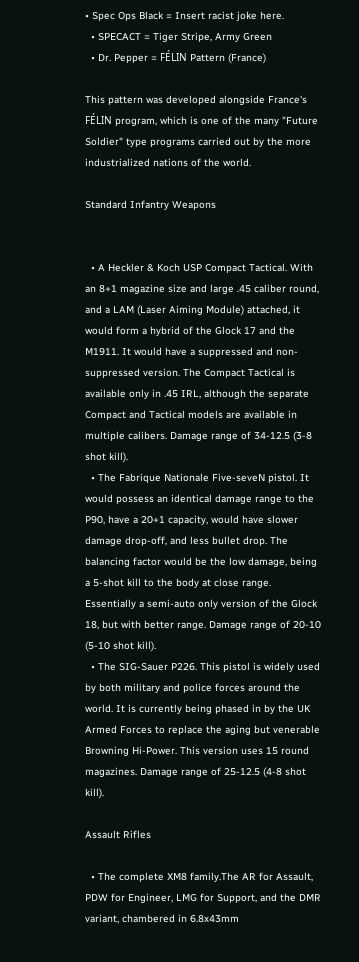• Spec Ops Black = Insert racist joke here.
  • SPECACT = Tiger Stripe, Army Green
  • Dr. Pepper = FÉLIN Pattern (France)

This pattern was developed alongside France's FÉLIN program, which is one of the many "Future Soldier" type programs carried out by the more industrialized nations of the world.

Standard Infantry Weapons


  • A Heckler & Koch USP Compact Tactical. With an 8+1 magazine size and large .45 caliber round, and a LAM (Laser Aiming Module) attached, it would form a hybrid of the Glock 17 and the M1911. It would have a suppressed and non-suppressed version. The Compact Tactical is available only in .45 IRL, although the separate Compact and Tactical models are available in multiple calibers. Damage range of 34-12.5 (3-8 shot kill).
  • The Fabrique Nationale Five-seveN pistol. It would possess an identical damage range to the P90, have a 20+1 capacity, would have slower damage drop-off, and less bullet drop. The balancing factor would be the low damage, being a 5-shot kill to the body at close range. Essentially a semi-auto only version of the Glock 18, but with better range. Damage range of 20-10 (5-10 shot kill).
  • The SIG-Sauer P226. This pistol is widely used by both military and police forces around the world. It is currently being phased in by the UK Armed Forces to replace the aging but venerable Browning Hi-Power. This version uses 15 round magazines. Damage range of 25-12.5 (4-8 shot kill).

Assault Rifles

  • The complete XM8 family.The AR for Assault, PDW for Engineer, LMG for Support, and the DMR variant, chambered in 6.8x43mm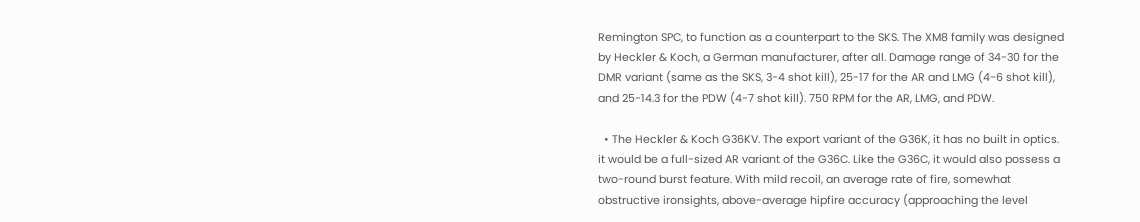Remington SPC, to function as a counterpart to the SKS. The XM8 family was designed by Heckler & Koch, a German manufacturer, after all. Damage range of 34-30 for the DMR variant (same as the SKS, 3-4 shot kill), 25-17 for the AR and LMG (4-6 shot kill), and 25-14.3 for the PDW (4-7 shot kill). 750 RPM for the AR, LMG, and PDW.

  • The Heckler & Koch G36KV. The export variant of the G36K, it has no built in optics. it would be a full-sized AR variant of the G36C. Like the G36C, it would also possess a two-round burst feature. With mild recoil, an average rate of fire, somewhat obstructive ironsights, above-average hipfire accuracy (approaching the level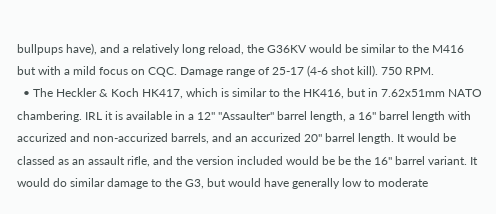bullpups have), and a relatively long reload, the G36KV would be similar to the M416 but with a mild focus on CQC. Damage range of 25-17 (4-6 shot kill). 750 RPM.
  • The Heckler & Koch HK417, which is similar to the HK416, but in 7.62x51mm NATO chambering. IRL it is available in a 12" "Assaulter" barrel length, a 16" barrel length with accurized and non-accurized barrels, and an accurized 20" barrel length. It would be classed as an assault rifle, and the version included would be be the 16" barrel variant. It would do similar damage to the G3, but would have generally low to moderate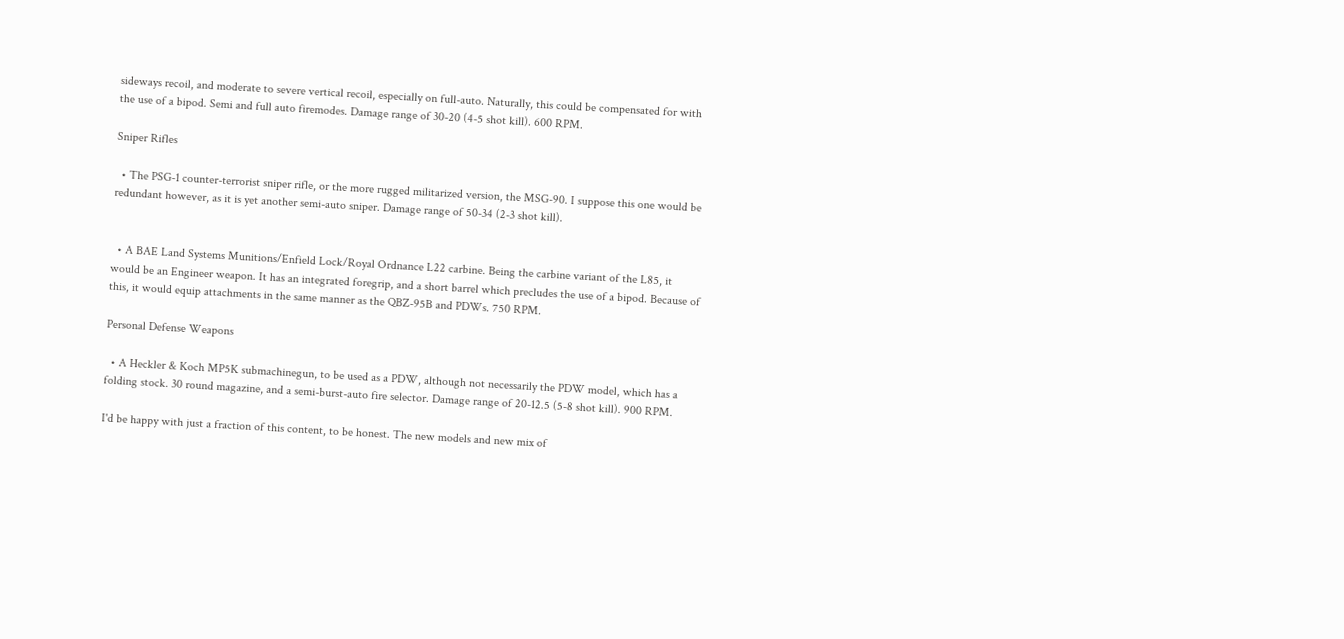sideways recoil, and moderate to severe vertical recoil, especially on full-auto. Naturally, this could be compensated for with the use of a bipod. Semi and full auto firemodes. Damage range of 30-20 (4-5 shot kill). 600 RPM.

Sniper Rifles

  • The PSG-1 counter-terrorist sniper rifle, or the more rugged militarized version, the MSG-90. I suppose this one would be redundant however, as it is yet another semi-auto sniper. Damage range of 50-34 (2-3 shot kill).


  • A BAE Land Systems Munitions/Enfield Lock/Royal Ordnance L22 carbine. Being the carbine variant of the L85, it would be an Engineer weapon. It has an integrated foregrip, and a short barrel which precludes the use of a bipod. Because of this, it would equip attachments in the same manner as the QBZ-95B and PDWs. 750 RPM.

Personal Defense Weapons

  • A Heckler & Koch MP5K submachinegun, to be used as a PDW, although not necessarily the PDW model, which has a folding stock. 30 round magazine, and a semi-burst-auto fire selector. Damage range of 20-12.5 (5-8 shot kill). 900 RPM.

I'd be happy with just a fraction of this content, to be honest. The new models and new mix of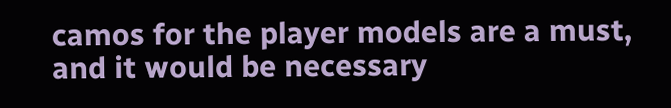camos for the player models are a must, and it would be necessary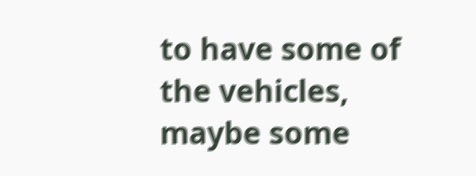to have some of the vehicles, maybe some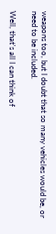weapons too, but I doubt that so many vehicles would be, or need to be included.

Well, that's all I can think of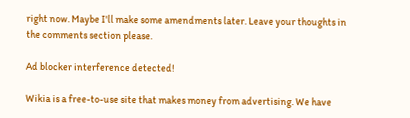right now. Maybe I'll make some amendments later. Leave your thoughts in the comments section please.

Ad blocker interference detected!

Wikia is a free-to-use site that makes money from advertising. We have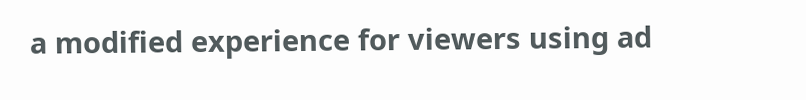a modified experience for viewers using ad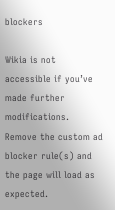blockers

Wikia is not accessible if you’ve made further modifications. Remove the custom ad blocker rule(s) and the page will load as expected.